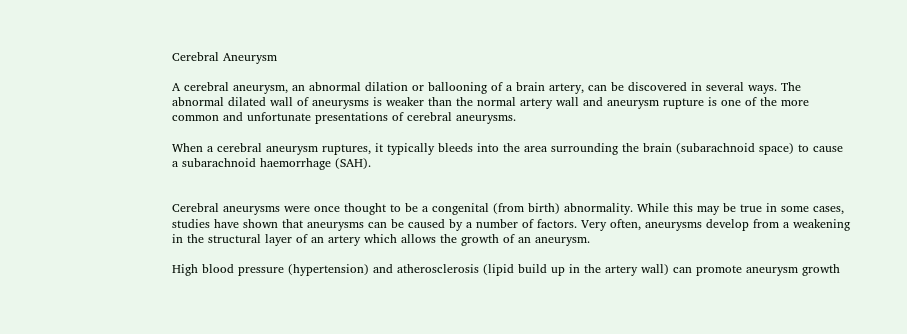Cerebral Aneurysm

A cerebral aneurysm, an abnormal dilation or ballooning of a brain artery, can be discovered in several ways. The abnormal dilated wall of aneurysms is weaker than the normal artery wall and aneurysm rupture is one of the more common and unfortunate presentations of cerebral aneurysms.

When a cerebral aneurysm ruptures, it typically bleeds into the area surrounding the brain (subarachnoid space) to cause a subarachnoid haemorrhage (SAH).


Cerebral aneurysms were once thought to be a congenital (from birth) abnormality. While this may be true in some cases, studies have shown that aneurysms can be caused by a number of factors. Very often, aneurysms develop from a weakening in the structural layer of an artery which allows the growth of an aneurysm.

High blood pressure (hypertension) and atherosclerosis (lipid build up in the artery wall) can promote aneurysm growth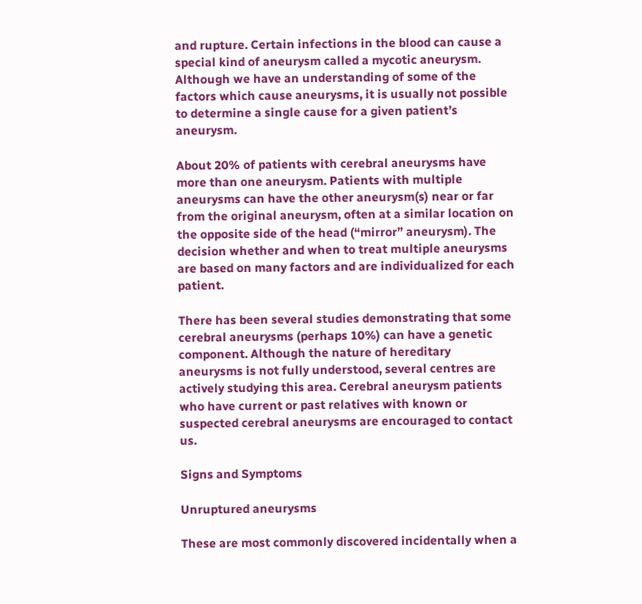and rupture. Certain infections in the blood can cause a special kind of aneurysm called a mycotic aneurysm. Although we have an understanding of some of the factors which cause aneurysms, it is usually not possible to determine a single cause for a given patient’s aneurysm.

About 20% of patients with cerebral aneurysms have more than one aneurysm. Patients with multiple aneurysms can have the other aneurysm(s) near or far from the original aneurysm, often at a similar location on the opposite side of the head (“mirror” aneurysm). The decision whether and when to treat multiple aneurysms are based on many factors and are individualized for each patient.

There has been several studies demonstrating that some cerebral aneurysms (perhaps 10%) can have a genetic component. Although the nature of hereditary aneurysms is not fully understood, several centres are actively studying this area. Cerebral aneurysm patients who have current or past relatives with known or suspected cerebral aneurysms are encouraged to contact us.

Signs and Symptoms

Unruptured aneurysms

These are most commonly discovered incidentally when a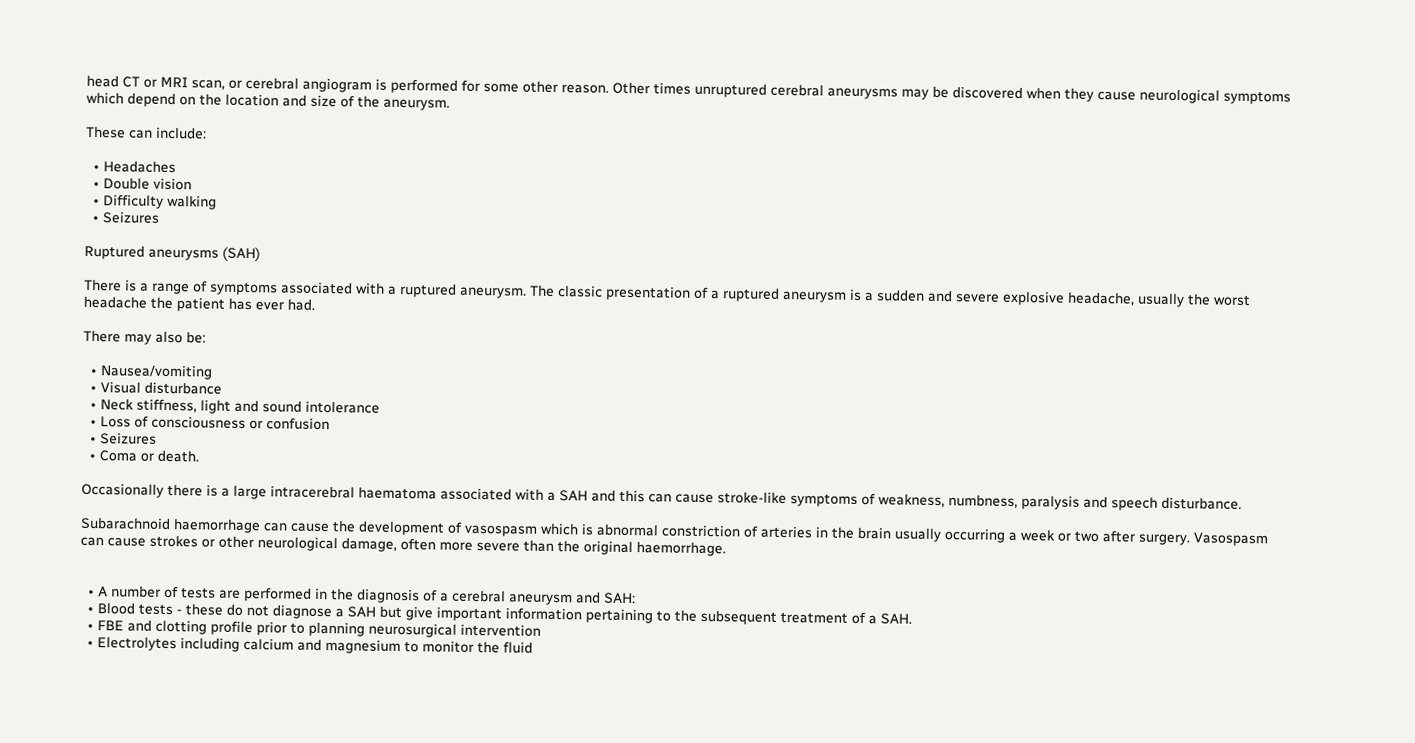head CT or MRI scan, or cerebral angiogram is performed for some other reason. Other times unruptured cerebral aneurysms may be discovered when they cause neurological symptoms which depend on the location and size of the aneurysm.

These can include:

  • Headaches
  • Double vision
  • Difficulty walking
  • Seizures

Ruptured aneurysms (SAH)

There is a range of symptoms associated with a ruptured aneurysm. The classic presentation of a ruptured aneurysm is a sudden and severe explosive headache, usually the worst headache the patient has ever had.

There may also be:

  • Nausea/vomiting
  • Visual disturbance
  • Neck stiffness, light and sound intolerance
  • Loss of consciousness or confusion
  • Seizures
  • Coma or death.

Occasionally there is a large intracerebral haematoma associated with a SAH and this can cause stroke-like symptoms of weakness, numbness, paralysis and speech disturbance.

Subarachnoid haemorrhage can cause the development of vasospasm which is abnormal constriction of arteries in the brain usually occurring a week or two after surgery. Vasospasm can cause strokes or other neurological damage, often more severe than the original haemorrhage.


  • A number of tests are performed in the diagnosis of a cerebral aneurysm and SAH:
  • Blood tests - these do not diagnose a SAH but give important information pertaining to the subsequent treatment of a SAH.
  • FBE and clotting profile prior to planning neurosurgical intervention
  • Electrolytes including calcium and magnesium to monitor the fluid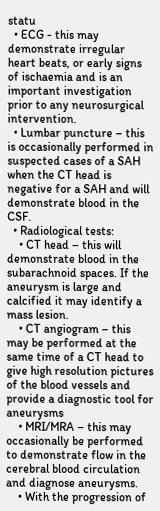statu
  • ECG - this may demonstrate irregular heart beats, or early signs of ischaemia and is an important investigation prior to any neurosurgical intervention.
  • Lumbar puncture – this is occasionally performed in suspected cases of a SAH when the CT head is negative for a SAH and will demonstrate blood in the CSF.
  • Radiological tests:
    • CT head – this will demonstrate blood in the subarachnoid spaces. If the aneurysm is large and calcified it may identify a mass lesion.
    • CT angiogram – this may be performed at the same time of a CT head to give high resolution pictures of the blood vessels and provide a diagnostic tool for aneurysms
    • MRI/MRA – this may occasionally be performed to demonstrate flow in the cerebral blood circulation and diagnose aneurysms.
    • With the progression of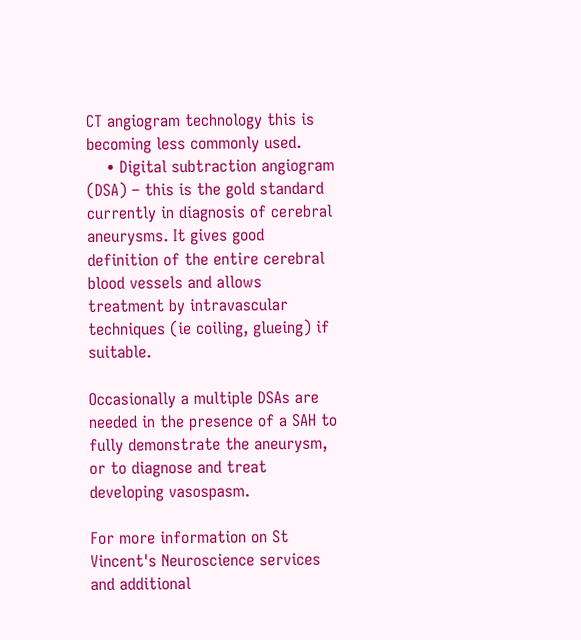CT angiogram technology this is becoming less commonly used.
    • Digital subtraction angiogram (DSA) – this is the gold standard currently in diagnosis of cerebral aneurysms. It gives good definition of the entire cerebral blood vessels and allows treatment by intravascular techniques (ie coiling, glueing) if suitable.

Occasionally a multiple DSAs are needed in the presence of a SAH to fully demonstrate the aneurysm, or to diagnose and treat developing vasospasm.

For more information on St Vincent's Neuroscience services and additional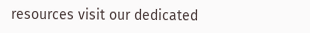resources visit our dedicated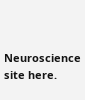Neuroscience site here.